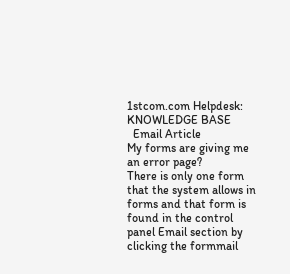1stcom.com Helpdesk: KNOWLEDGE BASE
  Email Article
My forms are giving me an error page?
There is only one form that the system allows in forms and that form is found in the control panel Email section by clicking the formmail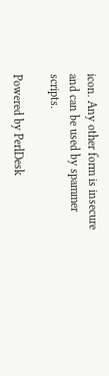icon. Any other form is insecure and can be used by spammer scripts.

Powered by PerlDesk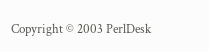Copyright © 2003 PerlDesk